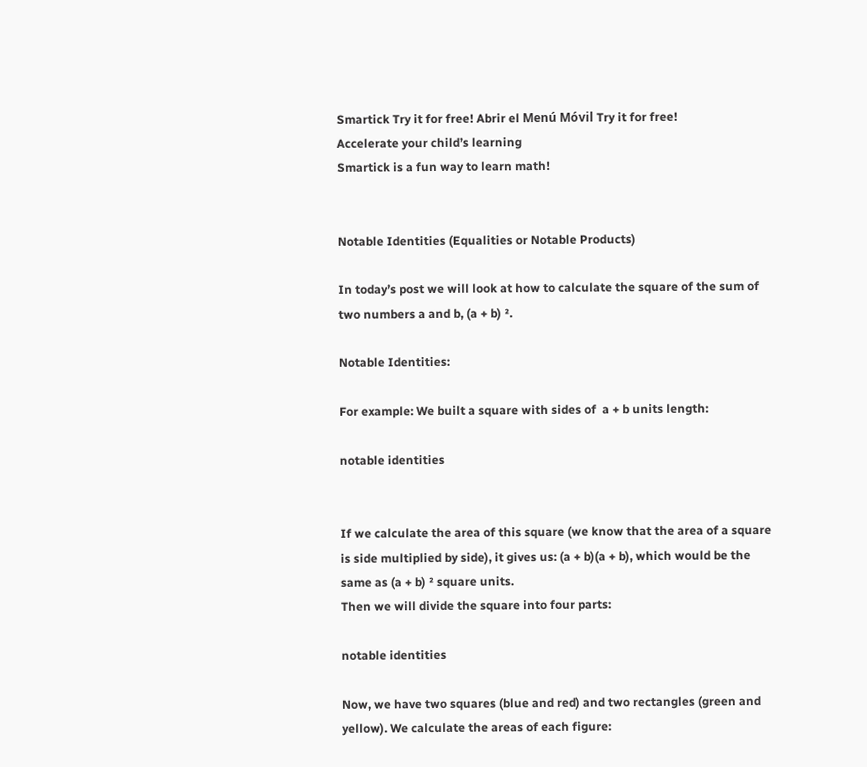Smartick Try it for free! Abrir el Menú Móvil Try it for free!
Accelerate your child’s learning
Smartick is a fun way to learn math!


Notable Identities (Equalities or Notable Products)

In today’s post we will look at how to calculate the square of the sum of two numbers a and b, (a + b) ².

Notable Identities:

For example: We built a square with sides of  a + b units length:

notable identities


If we calculate the area of this square (we know that the area of a square is side multiplied by side), it gives us: (a + b)(a + b), which would be the same as (a + b) ² square units.
Then we will divide the square into four parts:

notable identities

Now, we have two squares (blue and red) and two rectangles (green and yellow). We calculate the areas of each figure: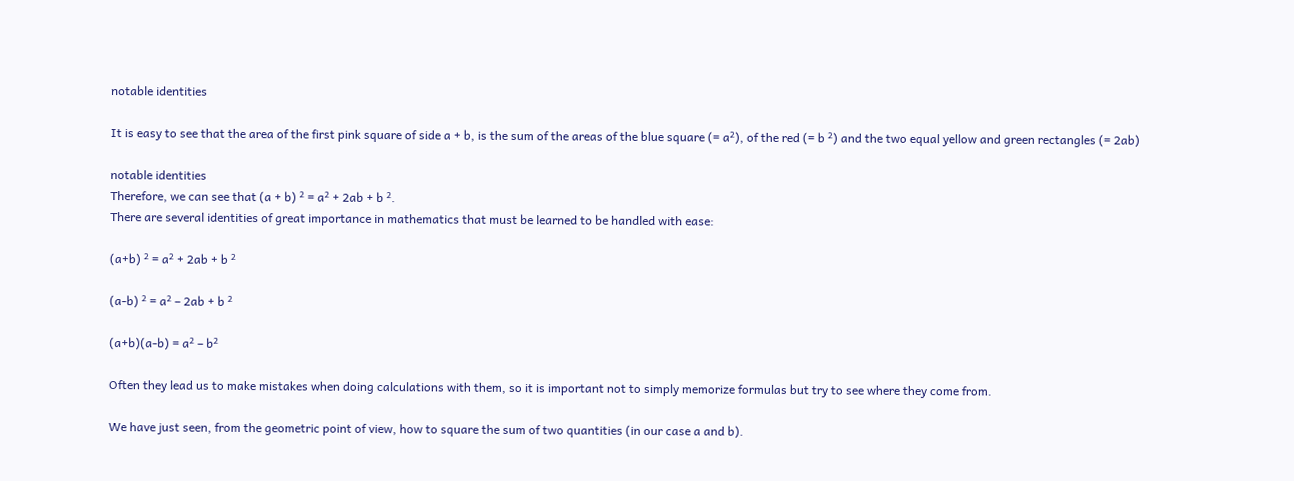notable identities

It is easy to see that the area of the first pink square of side a + b, is the sum of the areas of the blue square (= a²), of the red (= b ²) and the two equal yellow and green rectangles (= 2ab)

notable identities
Therefore, we can see that (a + b) ² = a² + 2ab + b ².
There are several identities of great importance in mathematics that must be learned to be handled with ease:

(a+b) ² = a² + 2ab + b ²

(a-b) ² = a² – 2ab + b ²

(a+b)(a-b) = a² – b²

Often they lead us to make mistakes when doing calculations with them, so it is important not to simply memorize formulas but try to see where they come from.

We have just seen, from the geometric point of view, how to square the sum of two quantities (in our case a and b).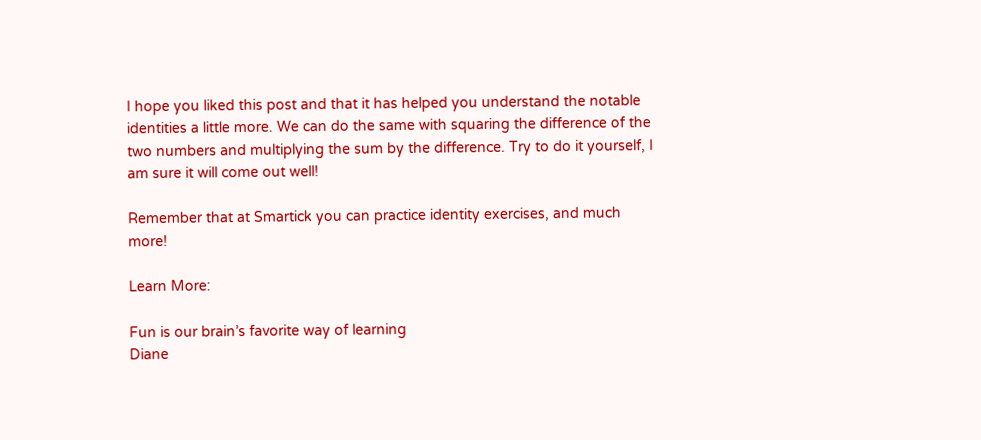I hope you liked this post and that it has helped you understand the notable identities a little more. We can do the same with squaring the difference of the two numbers and multiplying the sum by the difference. Try to do it yourself, I am sure it will come out well!

Remember that at Smartick you can practice identity exercises, and much more!

Learn More:

Fun is our brain’s favorite way of learning
Diane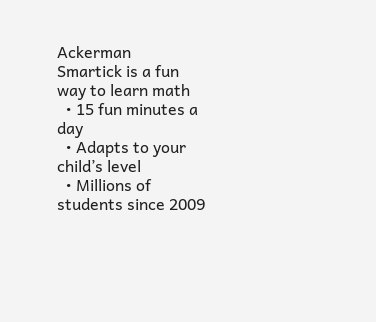Ackerman
Smartick is a fun way to learn math
  • 15 fun minutes a day
  • Adapts to your child’s level
  • Millions of students since 2009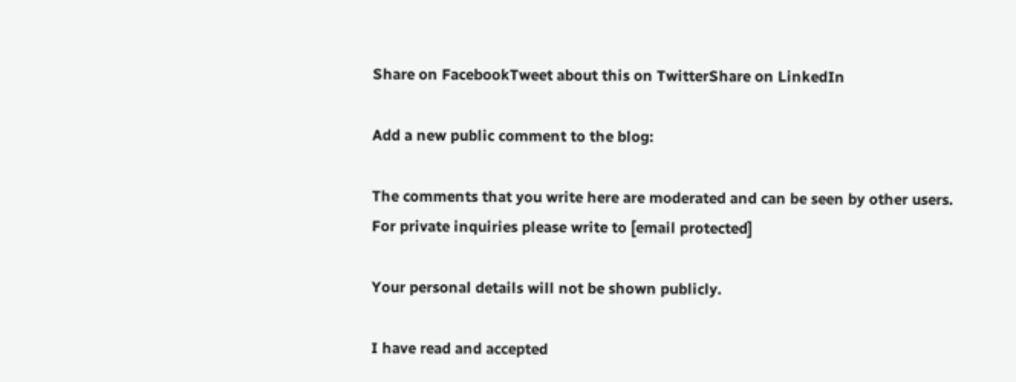Share on FacebookTweet about this on TwitterShare on LinkedIn

Add a new public comment to the blog:

The comments that you write here are moderated and can be seen by other users.
For private inquiries please write to [email protected]

Your personal details will not be shown publicly.

I have read and accepted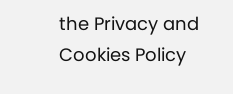the Privacy and Cookies Policy